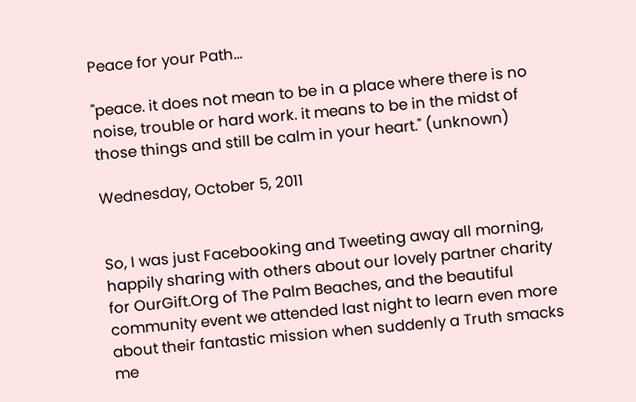Peace for your Path...

"peace. it does not mean to be in a place where there is no noise, trouble or hard work. it means to be in the midst of those things and still be calm in your heart." (unknown)

Wednesday, October 5, 2011


So, I was just Facebooking and Tweeting away all morning, happily sharing with others about our lovely partner charity for OurGift.Org of The Palm Beaches, and the beautiful community event we attended last night to learn even more about their fantastic mission when suddenly a Truth smacks me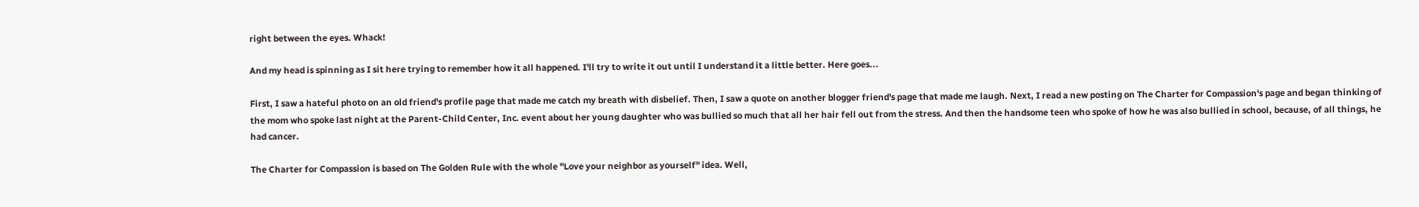right between the eyes. Whack!

And my head is spinning as I sit here trying to remember how it all happened. I'll try to write it out until I understand it a little better. Here goes...

First, I saw a hateful photo on an old friend's profile page that made me catch my breath with disbelief. Then, I saw a quote on another blogger friend's page that made me laugh. Next, I read a new posting on The Charter for Compassion's page and began thinking of the mom who spoke last night at the Parent-Child Center, Inc. event about her young daughter who was bullied so much that all her hair fell out from the stress. And then the handsome teen who spoke of how he was also bullied in school, because, of all things, he had cancer.

The Charter for Compassion is based on The Golden Rule with the whole "Love your neighbor as yourself" idea. Well,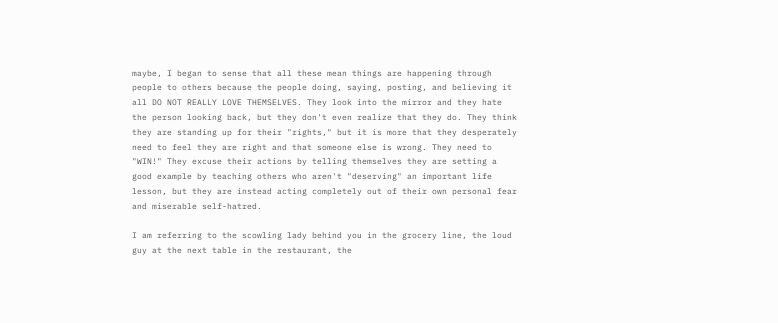maybe, I began to sense that all these mean things are happening through people to others because the people doing, saying, posting, and believing it all DO NOT REALLY LOVE THEMSELVES. They look into the mirror and they hate the person looking back, but they don't even realize that they do. They think they are standing up for their "rights," but it is more that they desperately need to feel they are right and that someone else is wrong. They need to "WIN!" They excuse their actions by telling themselves they are setting a good example by teaching others who aren't "deserving" an important life lesson, but they are instead acting completely out of their own personal fear and miserable self-hatred.

I am referring to the scowling lady behind you in the grocery line, the loud guy at the next table in the restaurant, the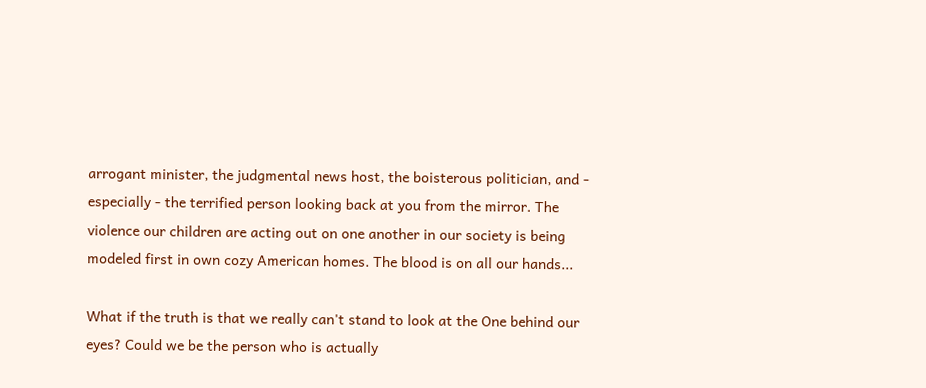arrogant minister, the judgmental news host, the boisterous politician, and - especially - the terrified person looking back at you from the mirror. The violence our children are acting out on one another in our society is being modeled first in own cozy American homes. The blood is on all our hands...

What if the truth is that we really can't stand to look at the One behind our eyes? Could we be the person who is actually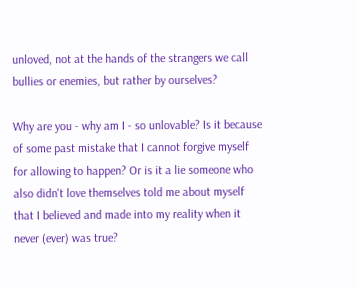unloved, not at the hands of the strangers we call bullies or enemies, but rather by ourselves?

Why are you - why am I - so unlovable? Is it because of some past mistake that I cannot forgive myself for allowing to happen? Or is it a lie someone who also didn't love themselves told me about myself that I believed and made into my reality when it never (ever) was true?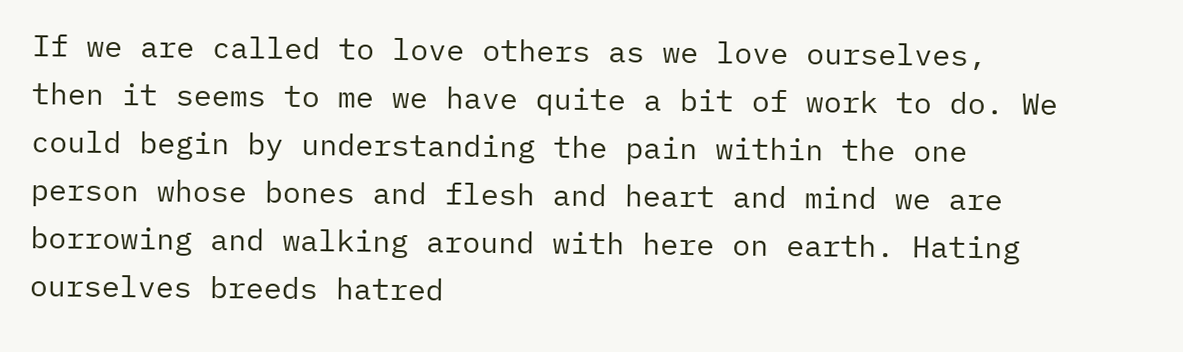If we are called to love others as we love ourselves, then it seems to me we have quite a bit of work to do. We could begin by understanding the pain within the one person whose bones and flesh and heart and mind we are borrowing and walking around with here on earth. Hating ourselves breeds hatred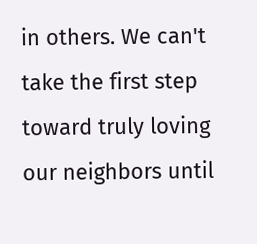in others. We can't take the first step toward truly loving our neighbors until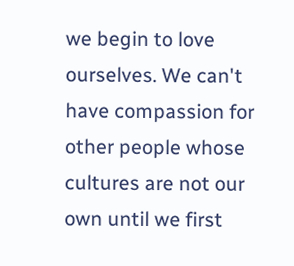we begin to love ourselves. We can't have compassion for other people whose cultures are not our own until we first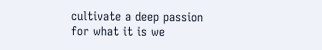cultivate a deep passion for what it is we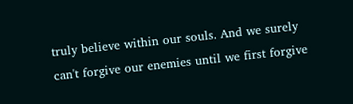truly believe within our souls. And we surely can't forgive our enemies until we first forgive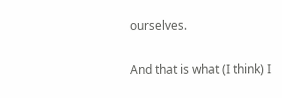ourselves.

And that is what (I think) I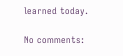learned today.

No comments: